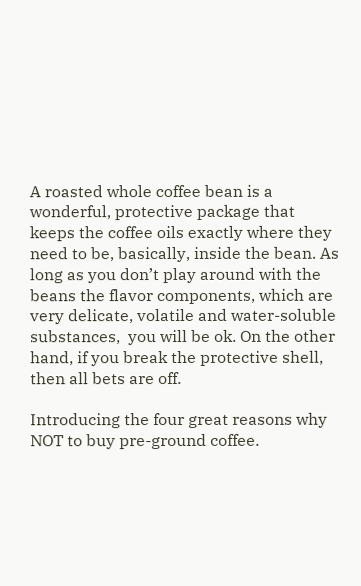A roasted whole coffee bean is a wonderful, protective package that keeps the coffee oils exactly where they need to be, basically, inside the bean. As long as you don’t play around with the beans the flavor components, which are very delicate, volatile and water-soluble substances,  you will be ok. On the other hand, if you break the protective shell, then all bets are off.

Introducing the four great reasons why NOT to buy pre-ground coffee.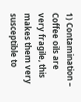1) Contamination – Coffee oils are very fragile, this makes them very susceptible to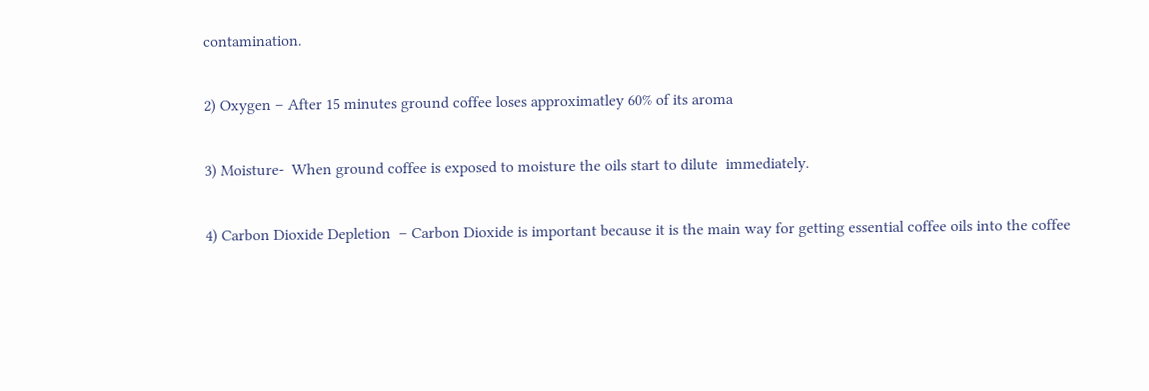contamination.

2) Oxygen – After 15 minutes ground coffee loses approximatley 60% of its aroma

3) Moisture-  When ground coffee is exposed to moisture the oils start to dilute  immediately.

4) Carbon Dioxide Depletion  – Carbon Dioxide is important because it is the main way for getting essential coffee oils into the coffee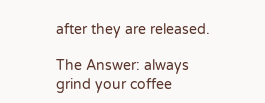after they are released.

The Answer: always grind your coffee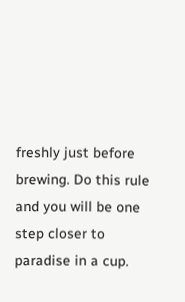freshly just before brewing. Do this rule and you will be one step closer to paradise in a cup.